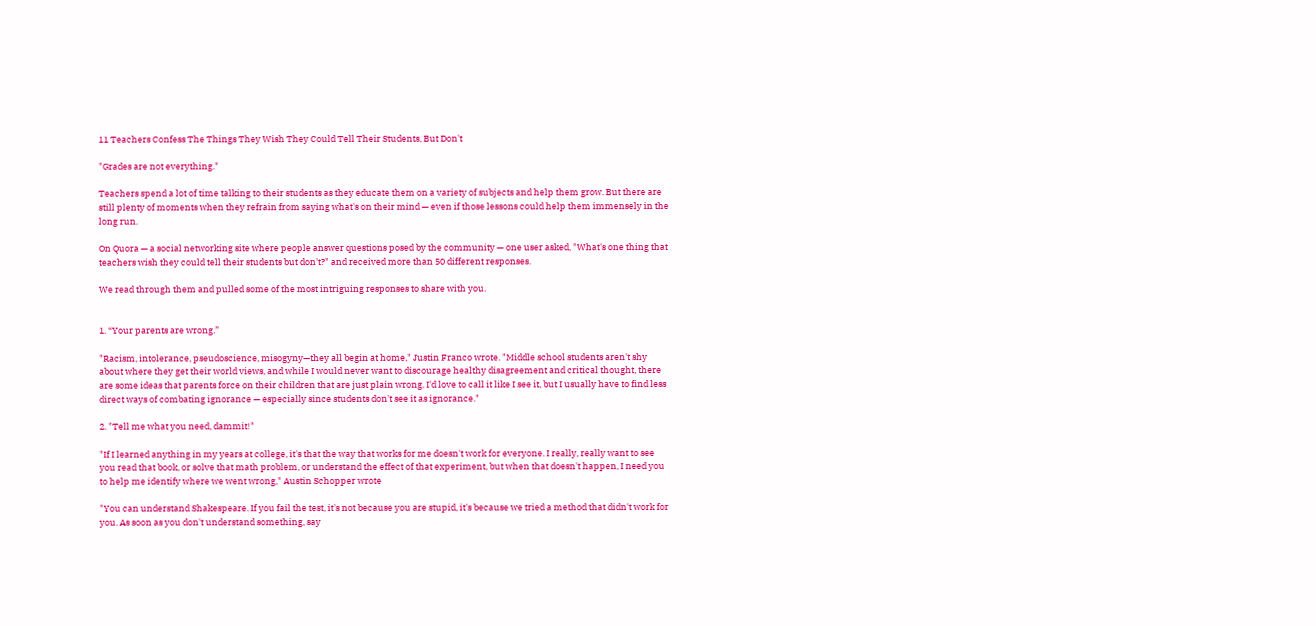11 Teachers Confess The Things They Wish They Could Tell Their Students, But Don't

"Grades are not everything."

Teachers spend a lot of time talking to their students as they educate them on a variety of subjects and help them grow. But there are still plenty of moments when they refrain from saying what's on their mind — even if those lessons could help them immensely in the long run.

On Quora — a social networking site where people answer questions posed by the community — one user asked, "What's one thing that teachers wish they could tell their students but don't?" and received more than 50 different responses.

We read through them and pulled some of the most intriguing responses to share with you.


1. “Your parents are wrong.”

"Racism, intolerance, pseudoscience, misogyny—they all begin at home," Justin Franco wrote. "Middle school students aren't shy about where they get their world views, and while I would never want to discourage healthy disagreement and critical thought, there are some ideas that parents force on their children that are just plain wrong. I'd love to call it like I see it, but I usually have to find less direct ways of combating ignorance — especially since students don't see it as ignorance."

2. "Tell me what you need, dammit!"

"If I learned anything in my years at college, it's that the way that works for me doesn't work for everyone. I really, really want to see you read that book, or solve that math problem, or understand the effect of that experiment, but when that doesn't happen, I need you to help me identify where we went wrong," Austin Schopper wrote

"You can understand Shakespeare. If you fail the test, it's not because you are stupid, it's because we tried a method that didn't work for you. As soon as you don't understand something, say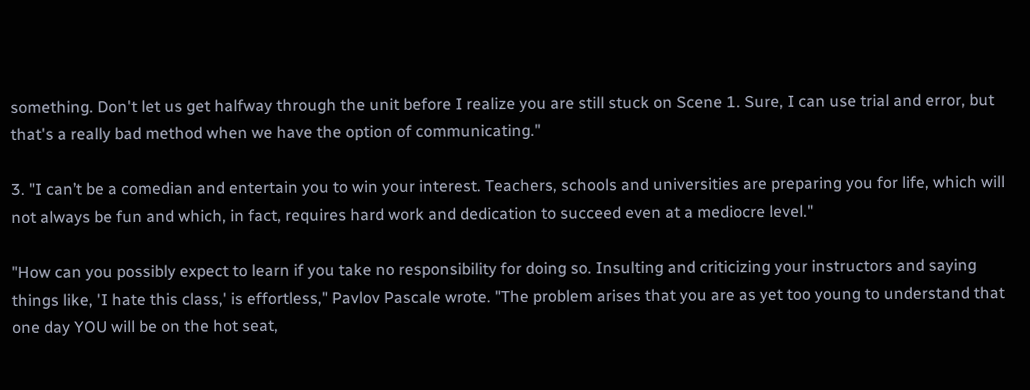something. Don't let us get halfway through the unit before I realize you are still stuck on Scene 1. Sure, I can use trial and error, but that's a really bad method when we have the option of communicating."

3. "I can’t be a comedian and entertain you to win your interest. Teachers, schools and universities are preparing you for life, which will not always be fun and which, in fact, requires hard work and dedication to succeed even at a mediocre level."

"How can you possibly expect to learn if you take no responsibility for doing so. Insulting and criticizing your instructors and saying things like, 'I hate this class,' is effortless," Pavlov Pascale wrote. "The problem arises that you are as yet too young to understand that one day YOU will be on the hot seat,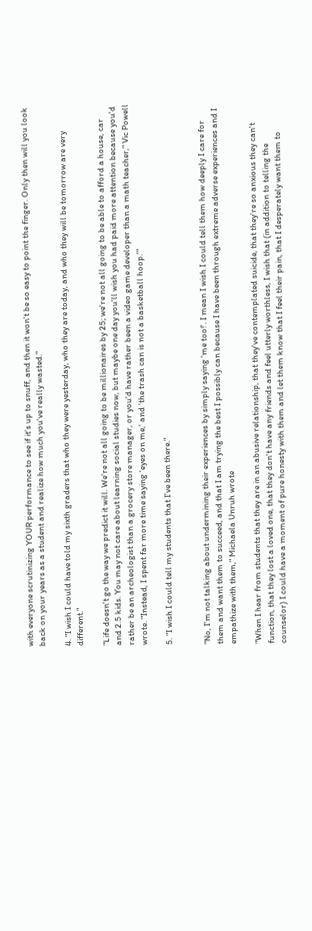with everyone scrutinizing YOUR performance to see if it's up to snuff, and then it won't be so easy to point the finger. Only then will you look back on your years as a student and realize how much you've really wasted."

4. "I wish I could have told my sixth graders that who they were yesterday, who they are today, and who they will be tomorrow are very different."

"Life doesn't go the way we predict it will. We're not all going to be millionaires by 25; we're not all going to be able to afford a house, car and 2.5 kids. You may not care about learning social studies now, but maybe one day you'll wish you had paid more attention because you'd rather be an archeologist than a grocery store manager, or you'd have rather been a video game developer than a math teacher," Vic Powell wrote. "Instead, I spent far more time saying 'eyes on me,' and 'the trash can is not a basketball hoop.'"

5. "I wish I could tell my students that I’ve been there."


"No, I'm not talking about undermining their experiences by simply saying 'me too!'. I mean I wish I could tell them how deeply I care for them and want them to succeed, and that I am trying the best I possibly can because I have been through extreme adverse experiences and I empathize with them," Michaela Unruh wrote

"When I hear from students that they are in an abusive relationship, that they've contemplated suicide, that they're so anxious they can't function, that they lost a loved one, that they don't have any friends and feel utterly worthless, I wish that (in addition to telling the counselor) I could have a moment of pure honesty with them and let them know that I feel their pain, that I desperately want them to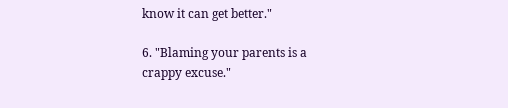know it can get better."

6. "Blaming your parents is a crappy excuse."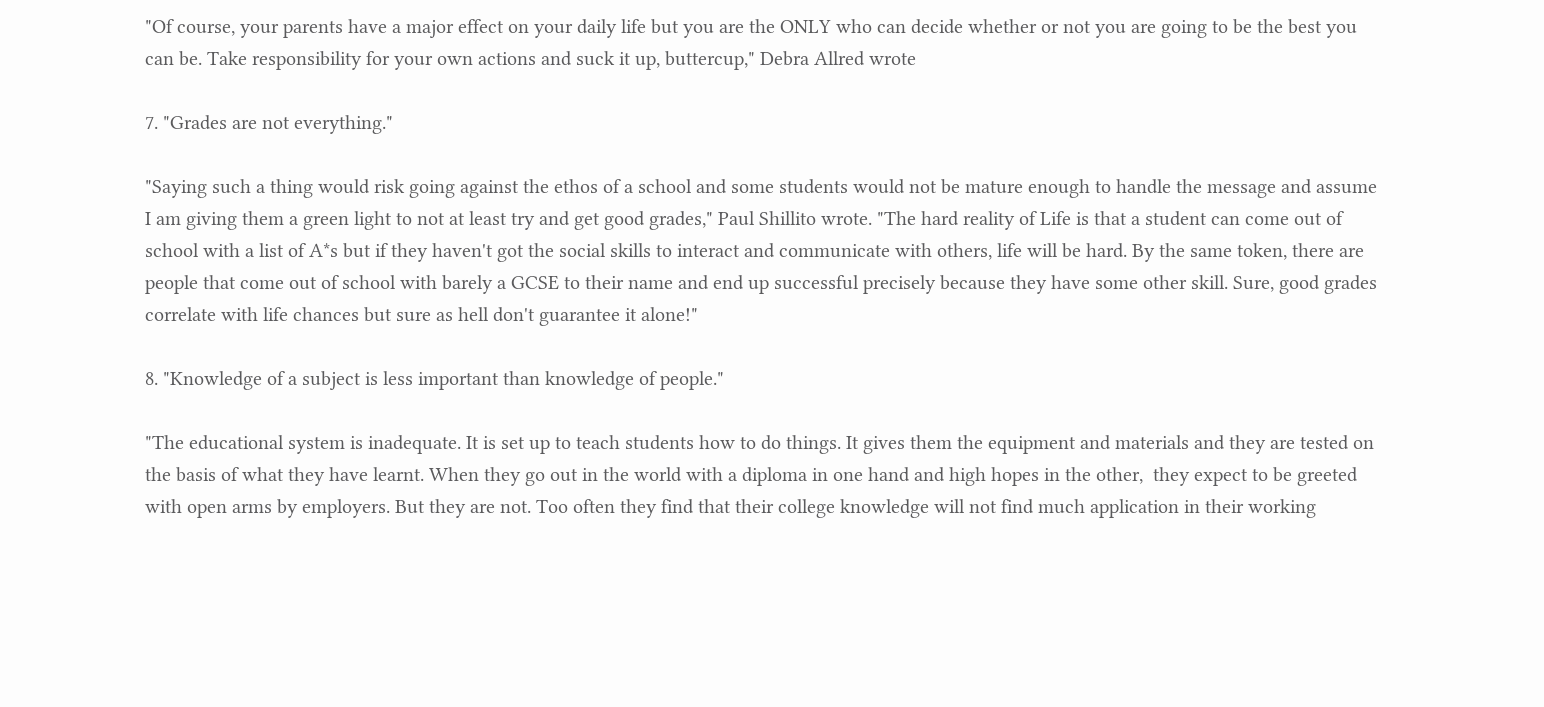"Of course, your parents have a major effect on your daily life but you are the ONLY who can decide whether or not you are going to be the best you can be. Take responsibility for your own actions and suck it up, buttercup," Debra Allred wrote

7. "Grades are not everything."

"Saying such a thing would risk going against the ethos of a school and some students would not be mature enough to handle the message and assume I am giving them a green light to not at least try and get good grades," Paul Shillito wrote. "The hard reality of Life is that a student can come out of school with a list of A*s but if they haven't got the social skills to interact and communicate with others, life will be hard. By the same token, there are people that come out of school with barely a GCSE to their name and end up successful precisely because they have some other skill. Sure, good grades correlate with life chances but sure as hell don't guarantee it alone!"

8. "Knowledge of a subject is less important than knowledge of people."

"The educational system is inadequate. It is set up to teach students how to do things. It gives them the equipment and materials and they are tested on the basis of what they have learnt. When they go out in the world with a diploma in one hand and high hopes in the other,  they expect to be greeted with open arms by employers. But they are not. Too often they find that their college knowledge will not find much application in their working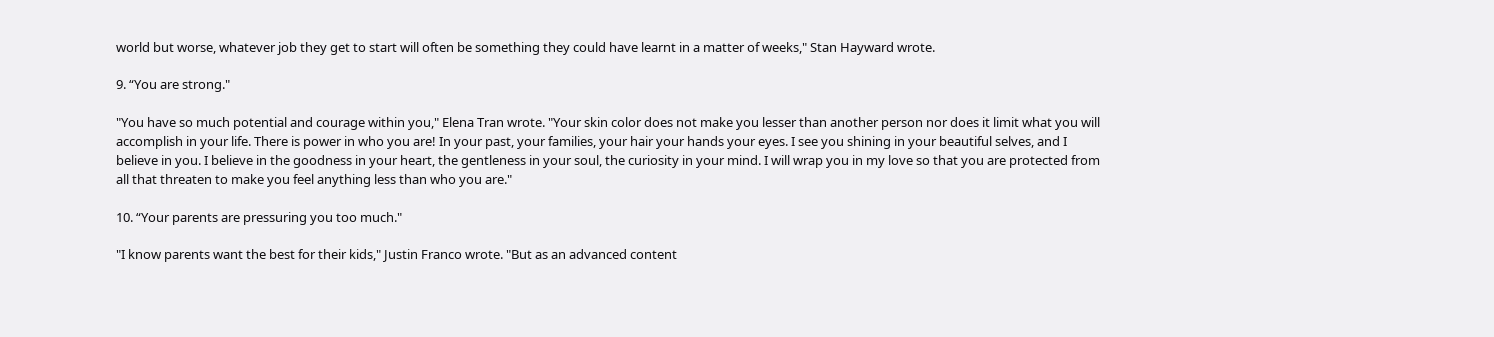world but worse, whatever job they get to start will often be something they could have learnt in a matter of weeks," Stan Hayward wrote.

9. “You are strong."

"You have so much potential and courage within you," Elena Tran wrote. "Your skin color does not make you lesser than another person nor does it limit what you will accomplish in your life. There is power in who you are! In your past, your families, your hair your hands your eyes. I see you shining in your beautiful selves, and I believe in you. I believe in the goodness in your heart, the gentleness in your soul, the curiosity in your mind. I will wrap you in my love so that you are protected from all that threaten to make you feel anything less than who you are."

10. “Your parents are pressuring you too much."

"I know parents want the best for their kids," Justin Franco wrote. "But as an advanced content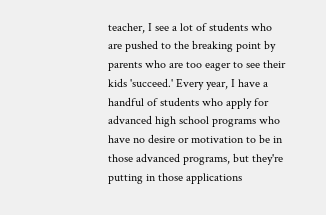teacher, I see a lot of students who are pushed to the breaking point by parents who are too eager to see their kids 'succeed.' Every year, I have a handful of students who apply for advanced high school programs who have no desire or motivation to be in those advanced programs, but they're putting in those applications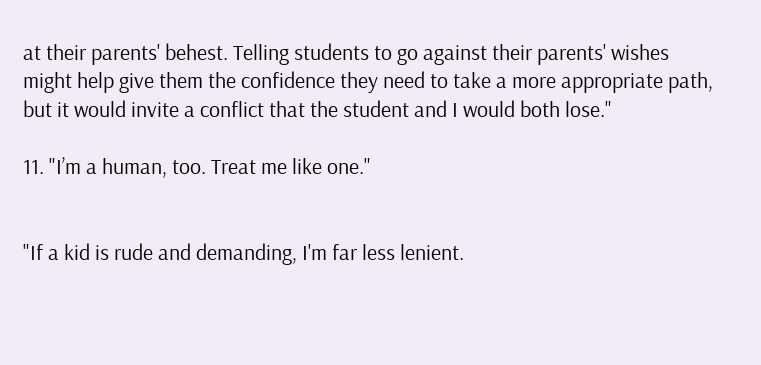at their parents' behest. Telling students to go against their parents' wishes might help give them the confidence they need to take a more appropriate path, but it would invite a conflict that the student and I would both lose."

11. "I’m a human, too. Treat me like one."


"If a kid is rude and demanding, I'm far less lenient.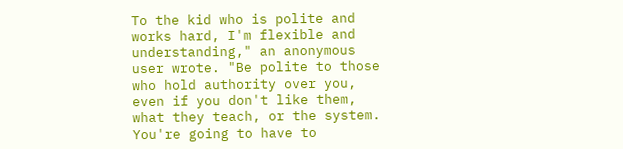To the kid who is polite and works hard, I'm flexible and understanding," an anonymous user wrote. "Be polite to those who hold authority over you, even if you don't like them, what they teach, or the system. You're going to have to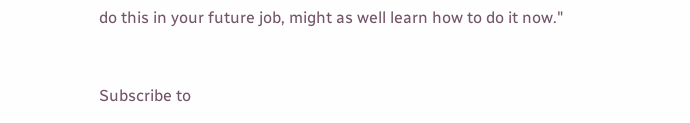do this in your future job, might as well learn how to do it now."


Subscribe to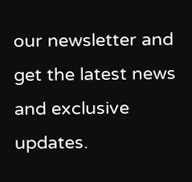our newsletter and get the latest news and exclusive updates.